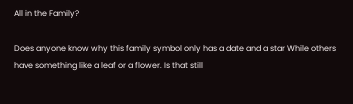All in the Family?

Does anyone know why this family symbol only has a date and a star While others have something like a leaf or a flower. Is that still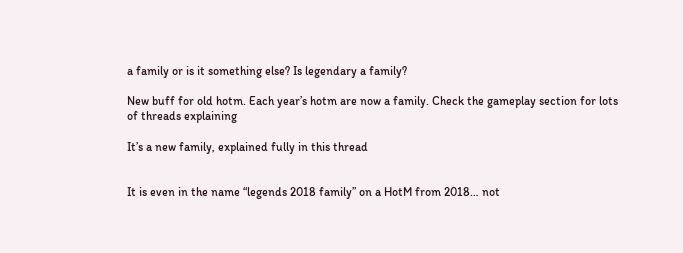a family or is it something else? Is legendary a family?

New buff for old hotm. Each year’s hotm are now a family. Check the gameplay section for lots of threads explaining

It’s a new family, explained fully in this thread


It is even in the name “legends 2018 family” on a HotM from 2018… not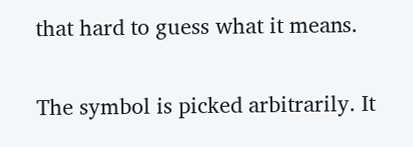that hard to guess what it means.

The symbol is picked arbitrarily. It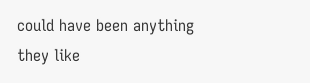could have been anything they like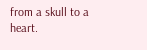from a skull to a heart.